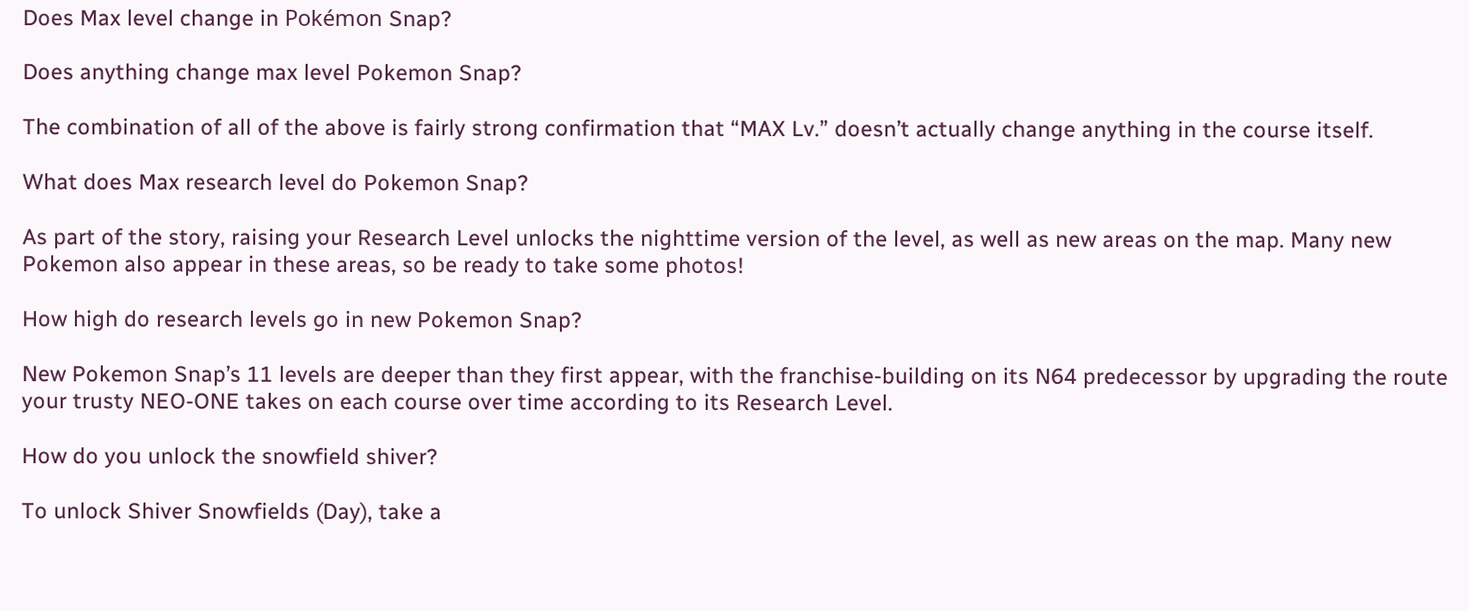Does Max level change in Pokémon Snap?

Does anything change max level Pokemon Snap?

The combination of all of the above is fairly strong confirmation that “MAX Lv.” doesn’t actually change anything in the course itself.

What does Max research level do Pokemon Snap?

As part of the story, raising your Research Level unlocks the nighttime version of the level, as well as new areas on the map. Many new Pokemon also appear in these areas, so be ready to take some photos!

How high do research levels go in new Pokemon Snap?

New Pokemon Snap’s 11 levels are deeper than they first appear, with the franchise-building on its N64 predecessor by upgrading the route your trusty NEO-ONE takes on each course over time according to its Research Level.

How do you unlock the snowfield shiver?

To unlock Shiver Snowfields (Day), take a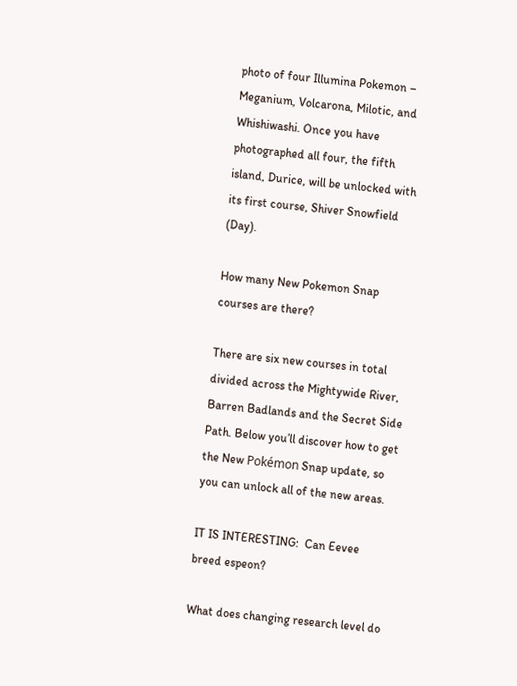photo of four Illumina Pokemon – Meganium, Volcarona, Milotic, and Whishiwashi. Once you have photographed all four, the fifth island, Durice, will be unlocked with its first course, Shiver Snowfield (Day).

How many New Pokemon Snap courses are there?

There are six new courses in total divided across the Mightywide River, Barren Badlands and the Secret Side Path. Below you’ll discover how to get the New Pokémon Snap update, so you can unlock all of the new areas.

IT IS INTERESTING:  Can Eevee breed espeon?

What does changing research level do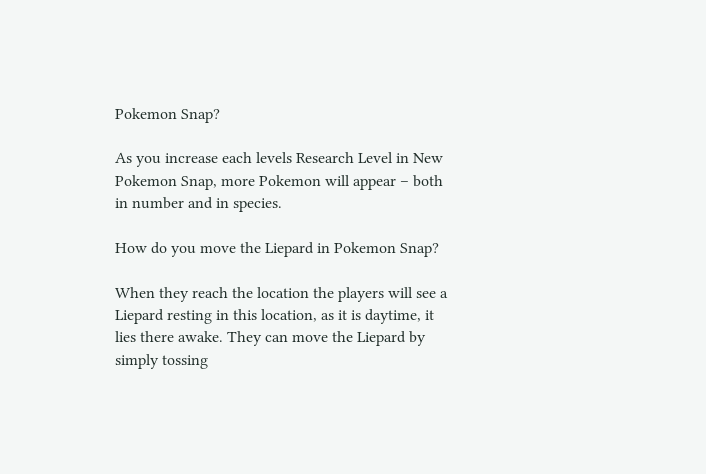Pokemon Snap?

As you increase each levels Research Level in New Pokemon Snap, more Pokemon will appear – both in number and in species.

How do you move the Liepard in Pokemon Snap?

When they reach the location the players will see a Liepard resting in this location, as it is daytime, it lies there awake. They can move the Liepard by simply tossing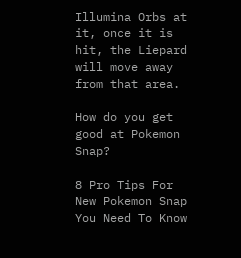Illumina Orbs at it, once it is hit, the Liepard will move away from that area.

How do you get good at Pokemon Snap?

8 Pro Tips For New Pokemon Snap You Need To Know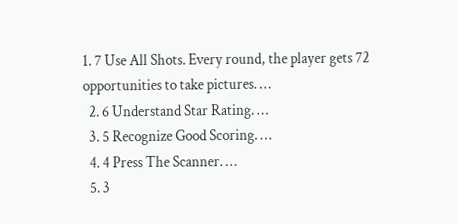1. 7 Use All Shots. Every round, the player gets 72 opportunities to take pictures. …
  2. 6 Understand Star Rating. …
  3. 5 Recognize Good Scoring. …
  4. 4 Press The Scanner. …
  5. 3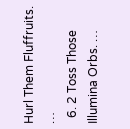Hurl Them Fluffruits. …
  6. 2 Toss Those Illumina Orbs. …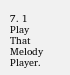7. 1 Play That Melody Player.